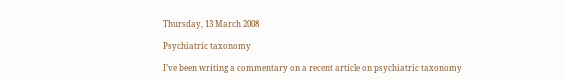Thursday, 13 March 2008

Psychiatric taxonomy

I’ve been writing a commentary on a recent article on psychiatric taxonomy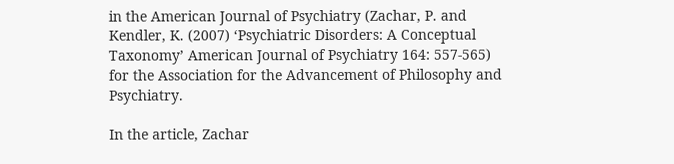in the American Journal of Psychiatry (Zachar, P. and Kendler, K. (2007) ‘Psychiatric Disorders: A Conceptual Taxonomy’ American Journal of Psychiatry 164: 557-565) for the Association for the Advancement of Philosophy and Psychiatry.

In the article, Zachar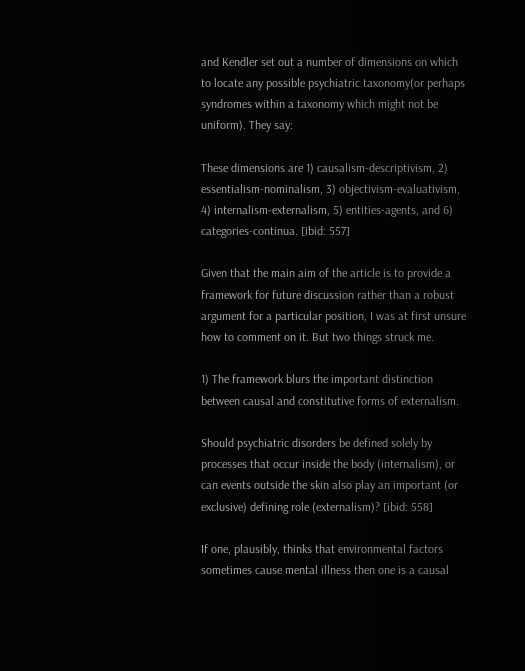and Kendler set out a number of dimensions on which to locate any possible psychiatric taxonomy(or perhaps syndromes within a taxonomy which might not be uniform). They say:

These dimensions are 1) causalism-descriptivism, 2) essentialism-nominalism, 3) objectivism-evaluativism, 4) internalism-externalism, 5) entities-agents, and 6) categories-continua. [ibid: 557]

Given that the main aim of the article is to provide a framework for future discussion rather than a robust argument for a particular position, I was at first unsure how to comment on it. But two things struck me.

1) The framework blurs the important distinction between causal and constitutive forms of externalism.

Should psychiatric disorders be defined solely by processes that occur inside the body (internalism), or can events outside the skin also play an important (or exclusive) defining role (externalism)? [ibid: 558]

If one, plausibly, thinks that environmental factors sometimes cause mental illness then one is a causal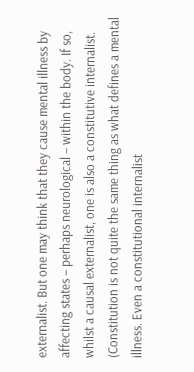externalist. But one may think that they cause mental illness by affecting states – perhaps neurological – within the body. If so, whilst a causal externalist, one is also a constitutive internalist. (Constitution is not quite the same thing as what defines a mental illness. Even a constitutional internalist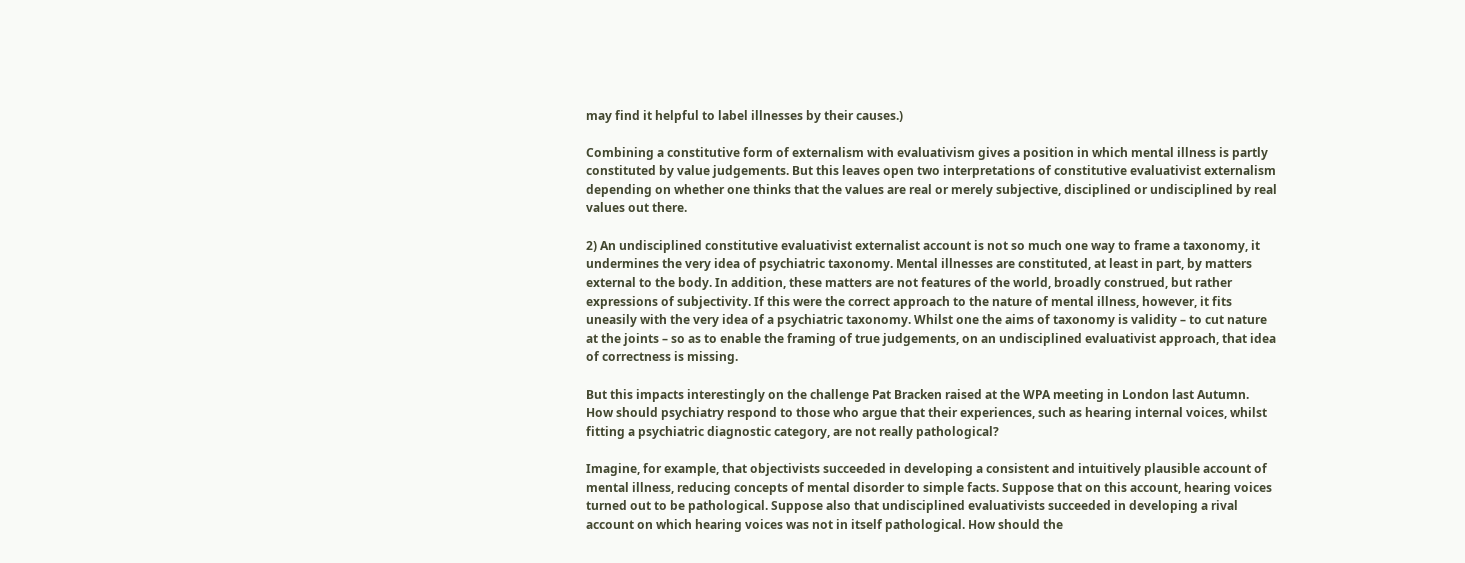may find it helpful to label illnesses by their causes.)

Combining a constitutive form of externalism with evaluativism gives a position in which mental illness is partly constituted by value judgements. But this leaves open two interpretations of constitutive evaluativist externalism depending on whether one thinks that the values are real or merely subjective, disciplined or undisciplined by real values out there.

2) An undisciplined constitutive evaluativist externalist account is not so much one way to frame a taxonomy, it undermines the very idea of psychiatric taxonomy. Mental illnesses are constituted, at least in part, by matters external to the body. In addition, these matters are not features of the world, broadly construed, but rather expressions of subjectivity. If this were the correct approach to the nature of mental illness, however, it fits uneasily with the very idea of a psychiatric taxonomy. Whilst one the aims of taxonomy is validity – to cut nature at the joints – so as to enable the framing of true judgements, on an undisciplined evaluativist approach, that idea of correctness is missing.

But this impacts interestingly on the challenge Pat Bracken raised at the WPA meeting in London last Autumn. How should psychiatry respond to those who argue that their experiences, such as hearing internal voices, whilst fitting a psychiatric diagnostic category, are not really pathological?

Imagine, for example, that objectivists succeeded in developing a consistent and intuitively plausible account of mental illness, reducing concepts of mental disorder to simple facts. Suppose that on this account, hearing voices turned out to be pathological. Suppose also that undisciplined evaluativists succeeded in developing a rival account on which hearing voices was not in itself pathological. How should the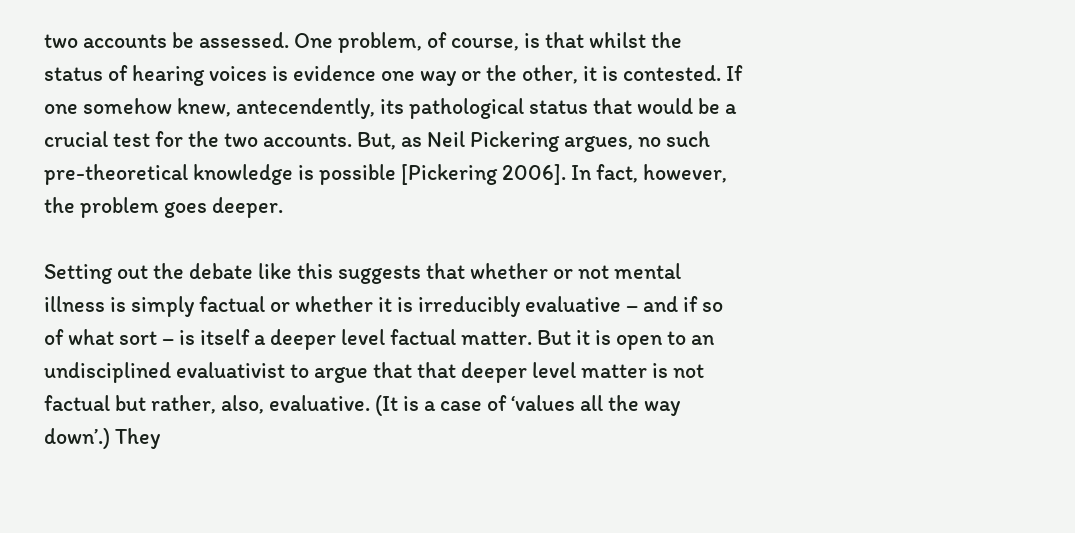two accounts be assessed. One problem, of course, is that whilst the status of hearing voices is evidence one way or the other, it is contested. If one somehow knew, antecendently, its pathological status that would be a crucial test for the two accounts. But, as Neil Pickering argues, no such pre-theoretical knowledge is possible [Pickering 2006]. In fact, however, the problem goes deeper.

Setting out the debate like this suggests that whether or not mental illness is simply factual or whether it is irreducibly evaluative – and if so of what sort – is itself a deeper level factual matter. But it is open to an undisciplined evaluativist to argue that that deeper level matter is not factual but rather, also, evaluative. (It is a case of ‘values all the way down’.) They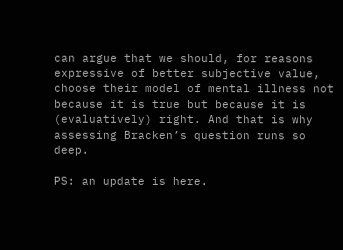can argue that we should, for reasons expressive of better subjective value, choose their model of mental illness not because it is true but because it is (evaluatively) right. And that is why assessing Bracken’s question runs so deep.

PS: an update is here.